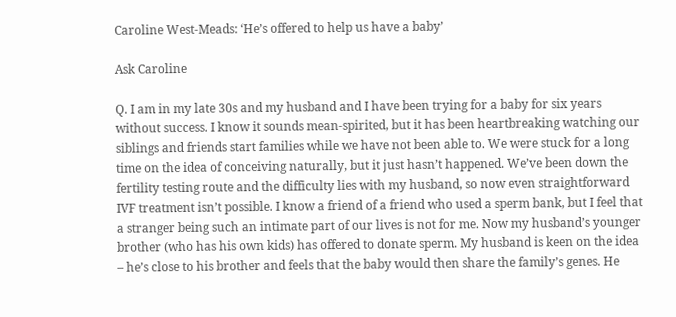Caroline West-Meads: ‘He’s offered to help us have a baby’

Ask Caroline

Q. I am in my late 30s and my husband and I have been trying for a baby for six years without success. I know it sounds mean-spirited, but it has been heartbreaking watching our siblings and friends start families while we have not been able to. We were stuck for a long time on the idea of conceiving naturally, but it just hasn’t happened. We’ve been down the fertility testing route and the difficulty lies with my husband, so now even straightforward IVF treatment isn’t possible. I know a friend of a friend who used a sperm bank, but I feel that a stranger being such an intimate part of our lives is not for me. Now my husband’s younger brother (who has his own kids) has offered to donate sperm. My husband is keen on the idea – he’s close to his brother and feels that the baby would then share the family’s genes. He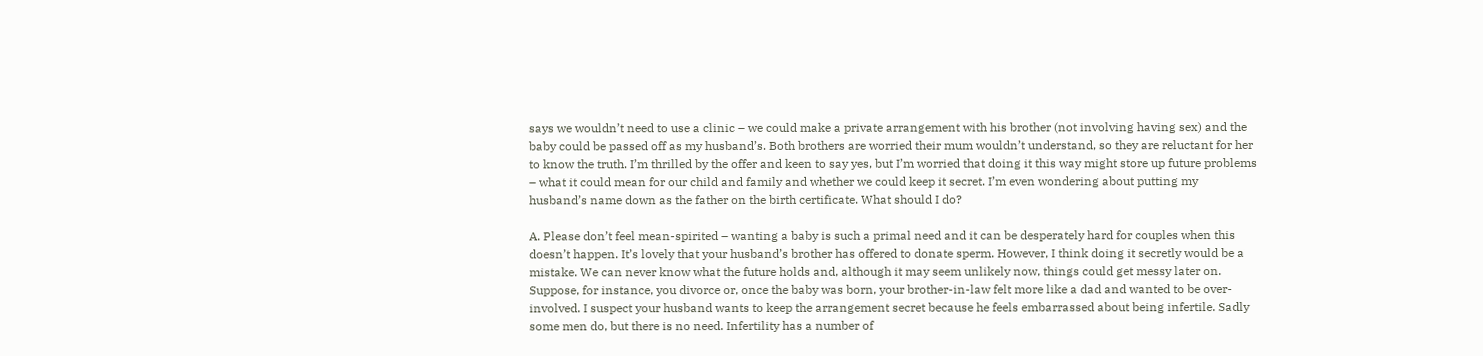says we wouldn’t need to use a clinic – we could make a private arrangement with his brother (not involving having sex) and the baby could be passed off as my husband’s. Both brothers are worried their mum wouldn’t understand, so they are reluctant for her to know the truth. I’m thrilled by the offer and keen to say yes, but I’m worried that doing it this way might store up future problems – what it could mean for our child and family and whether we could keep it secret. I’m even wondering about putting my husband’s name down as the father on the birth certificate. What should I do?

A. Please don’t feel mean-spirited – wanting a baby is such a primal need and it can be desperately hard for couples when this doesn’t happen. It’s lovely that your husband’s brother has offered to donate sperm. However, I think doing it secretly would be a mistake. We can never know what the future holds and, although it may seem unlikely now, things could get messy later on. Suppose, for instance, you divorce or, once the baby was born, your brother-in-law felt more like a dad and wanted to be over-involved. I suspect your husband wants to keep the arrangement secret because he feels embarrassed about being infertile. Sadly some men do, but there is no need. Infertility has a number of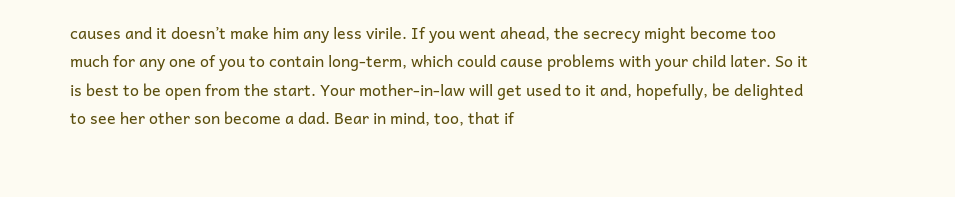causes and it doesn’t make him any less virile. If you went ahead, the secrecy might become too much for any one of you to contain long-term, which could cause problems with your child later. So it is best to be open from the start. Your mother-in-law will get used to it and, hopefully, be delighted to see her other son become a dad. Bear in mind, too, that if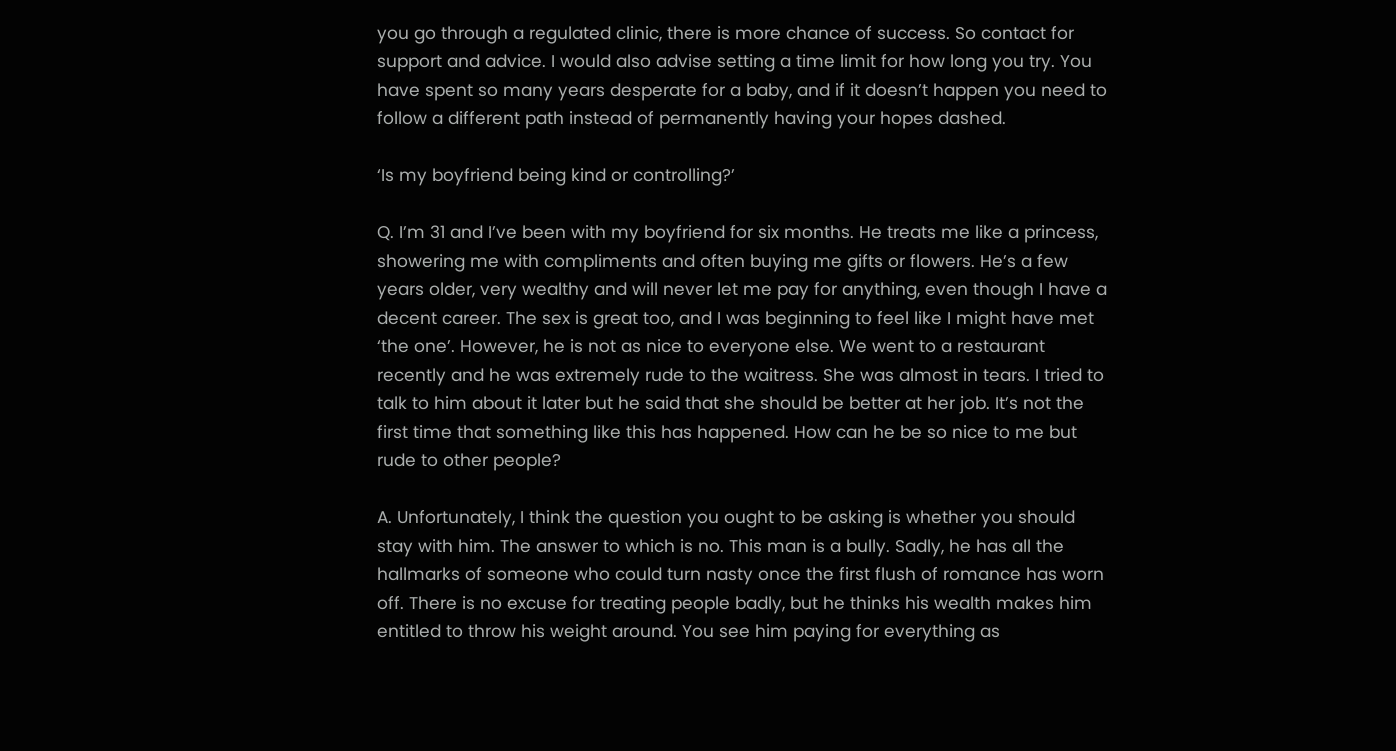you go through a regulated clinic, there is more chance of success. So contact for support and advice. I would also advise setting a time limit for how long you try. You have spent so many years desperate for a baby, and if it doesn’t happen you need to follow a different path instead of permanently having your hopes dashed.

‘Is my boyfriend being kind or controlling?’

Q. I’m 31 and I’ve been with my boyfriend for six months. He treats me like a princess, showering me with compliments and often buying me gifts or flowers. He’s a few years older, very wealthy and will never let me pay for anything, even though I have a decent career. The sex is great too, and I was beginning to feel like I might have met ‘the one’. However, he is not as nice to everyone else. We went to a restaurant recently and he was extremely rude to the waitress. She was almost in tears. I tried to talk to him about it later but he said that she should be better at her job. It’s not the first time that something like this has happened. How can he be so nice to me but rude to other people?

A. Unfortunately, I think the question you ought to be asking is whether you should stay with him. The answer to which is no. This man is a bully. Sadly, he has all the hallmarks of someone who could turn nasty once the first flush of romance has worn off. There is no excuse for treating people badly, but he thinks his wealth makes him entitled to throw his weight around. You see him paying for everything as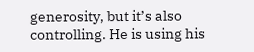generosity, but it’s also controlling. He is using his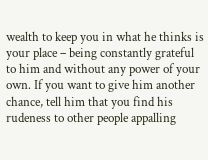wealth to keep you in what he thinks is your place – being constantly grateful to him and without any power of your own. If you want to give him another chance, tell him that you find his rudeness to other people appalling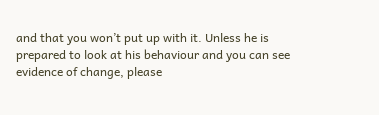and that you won’t put up with it. Unless he is prepared to look at his behaviour and you can see evidence of change, please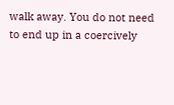walk away. You do not need to end up in a coercively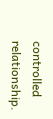controlled relationship.